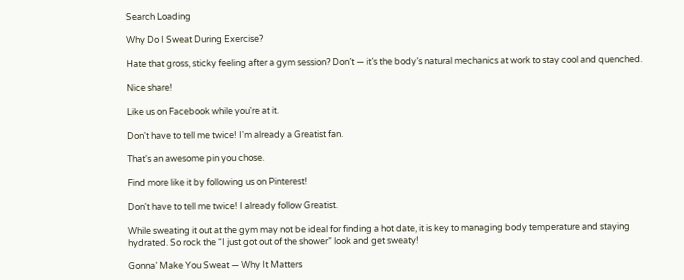Search Loading

Why Do I Sweat During Exercise?

Hate that gross, sticky feeling after a gym session? Don’t — it’s the body’s natural mechanics at work to stay cool and quenched.

Nice share!

Like us on Facebook while you're at it.

Don't have to tell me twice! I'm already a Greatist fan.

That's an awesome pin you chose.

Find more like it by following us on Pinterest!

Don't have to tell me twice! I already follow Greatist.

While sweating it out at the gym may not be ideal for finding a hot date, it is key to managing body temperature and staying hydrated. So rock the “I just got out of the shower” look and get sweaty!

Gonna’ Make You Sweat — Why It Matters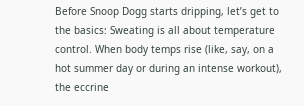Before Snoop Dogg starts dripping, let’s get to the basics: Sweating is all about temperature control. When body temps rise (like, say, on a hot summer day or during an intense workout), the eccrine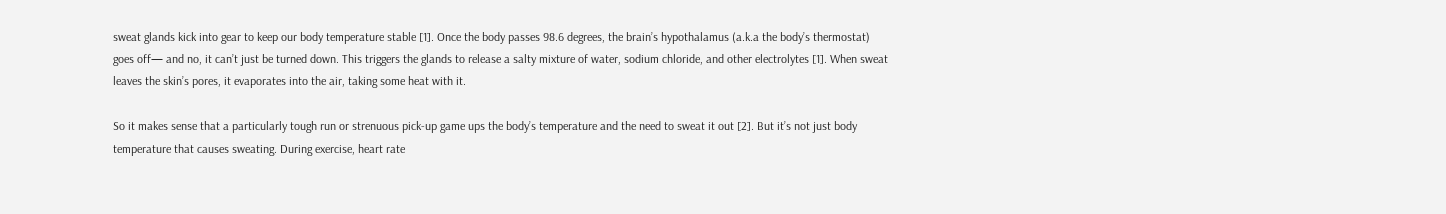sweat glands kick into gear to keep our body temperature stable [1]. Once the body passes 98.6 degrees, the brain’s hypothalamus (a.k.a the body’s thermostat) goes off— and no, it can’t just be turned down. This triggers the glands to release a salty mixture of water, sodium chloride, and other electrolytes [1]. When sweat leaves the skin’s pores, it evaporates into the air, taking some heat with it.

So it makes sense that a particularly tough run or strenuous pick-up game ups the body’s temperature and the need to sweat it out [2]. But it’s not just body temperature that causes sweating. During exercise, heart rate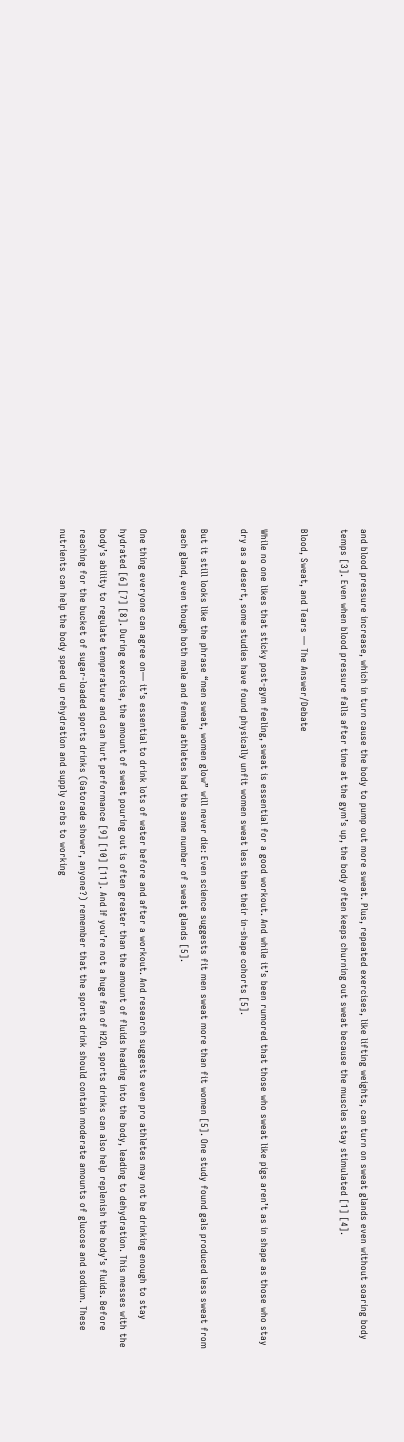and blood pressure increase, which in turn cause the body to pump out more sweat. Plus, repeated exercises, like lifting weights, can turn on sweat glands even without soaring body temps [3]. Even when blood pressure falls after time at the gym’s up, the body often keeps churning out sweat because the muscles stay stimulated [1] [4].

Blood, Sweat, and Tears — The Answer/Debate

While no one likes that sticky post-gym feeling, sweat is essential for a good workout. And while it’s been rumored that those who sweat like pigs aren’t as in shape as those who stay dry as a desert, some studies have found physically unfit women sweat less than their in-shape cohorts [5].

But it still looks like the phrase “men sweat, women glow” will never die: Even science suggests fit men sweat more than fit women [5]. One study found gals produced less sweat from each gland, even though both male and female athletes had the same number of sweat glands [5].

One thing everyone can agree on— it’s essential to drink lots of water before and after a workout. And research suggests even pro athletes may not be drinking enough to stay hydrated [6] [7] [8]. During exercise, the amount of sweat pouring out is often greater than the amount of fluids heading into the body, leading to dehydration. This messes with the body’s ability to regulate temperature and can hurt performance [9] [10] [11]. And If you’re not a huge fan of H2O, sports drinks can also help replenish the body’s fluids. Before reaching for the bucket of sugar-loaded sports drinks (Gatorade shower, anyone?) remember that the sports drink should contain moderate amounts of glucose and sodium. These nutrients can help the body speed up rehydration and supply carbs to working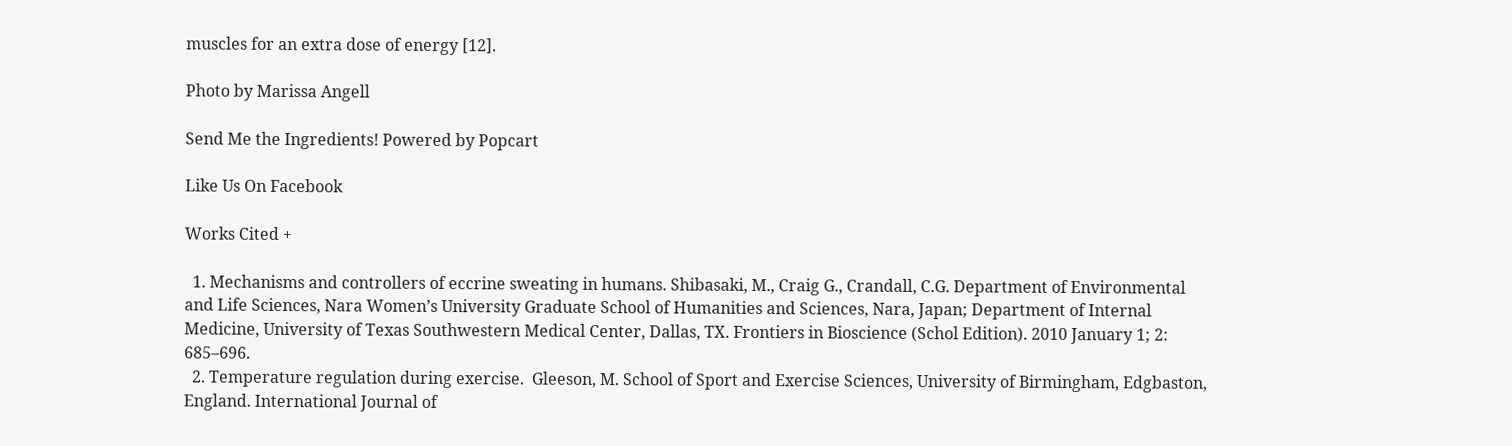muscles for an extra dose of energy [12].

Photo by Marissa Angell

Send Me the Ingredients! Powered by Popcart

Like Us On Facebook

Works Cited +

  1. Mechanisms and controllers of eccrine sweating in humans. Shibasaki, M., Craig G., Crandall, C.G. Department of Environmental and Life Sciences, Nara Women’s University Graduate School of Humanities and Sciences, Nara, Japan; Department of Internal Medicine, University of Texas Southwestern Medical Center, Dallas, TX. Frontiers in Bioscience (Schol Edition). 2010 January 1; 2: 685–696.
  2. Temperature regulation during exercise.  Gleeson, M. School of Sport and Exercise Sciences, University of Birmingham, Edgbaston, England. International Journal of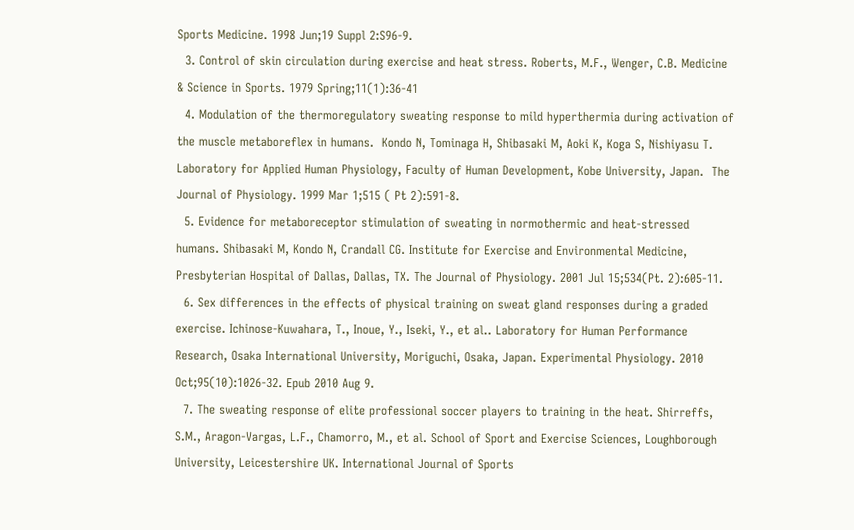Sports Medicine. 1998 Jun;19 Suppl 2:S96-9.
  3. Control of skin circulation during exercise and heat stress. Roberts, M.F., Wenger, C.B. Medicine & Science in Sports. 1979 Spring;11(1):36-41
  4. Modulation of the thermoregulatory sweating response to mild hyperthermia during activation of the muscle metaboreflex in humans.  Kondo N, Tominaga H, Shibasaki M, Aoki K, Koga S, Nishiyasu T. Laboratory for Applied Human Physiology, Faculty of Human Development, Kobe University, Japan.  The Journal of Physiology. 1999 Mar 1;515 ( Pt 2):591-8.
  5. Evidence for metaboreceptor stimulation of sweating in normothermic and heat-stressed humans. Shibasaki M, Kondo N, Crandall CG. Institute for Exercise and Environmental Medicine, Presbyterian Hospital of Dallas, Dallas, TX. The Journal of Physiology. 2001 Jul 15;534(Pt. 2):605-11.
  6. Sex differences in the effects of physical training on sweat gland responses during a graded exercise. Ichinose-Kuwahara, T., Inoue, Y., Iseki, Y., et al.. Laboratory for Human Performance Research, Osaka International University, Moriguchi, Osaka, Japan. Experimental Physiology. 2010 Oct;95(10):1026-32. Epub 2010 Aug 9.
  7. The sweating response of elite professional soccer players to training in the heat. Shirreffs, S.M., Aragon-Vargas, L.F., Chamorro, M., et al. School of Sport and Exercise Sciences, Loughborough University, Leicestershire UK. International Journal of Sports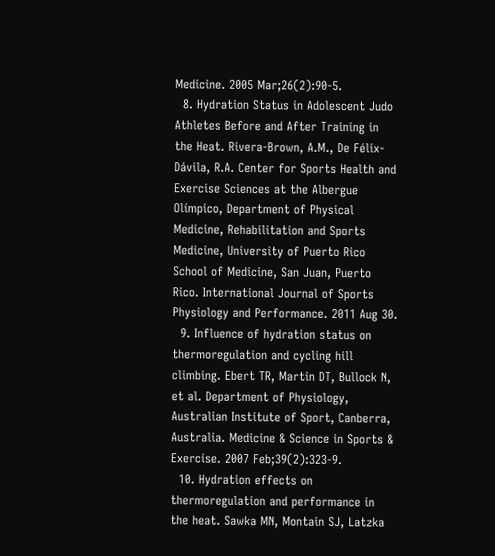Medicine. 2005 Mar;26(2):90-5.
  8. Hydration Status in Adolescent Judo Athletes Before and After Training in the Heat. Rivera-Brown, A.M., De Félix-Dávila, R.A. Center for Sports Health and Exercise Sciences at the Albergue Olímpico, Department of Physical Medicine, Rehabilitation and Sports Medicine, University of Puerto Rico School of Medicine, San Juan, Puerto Rico. International Journal of Sports Physiology and Performance. 2011 Aug 30.
  9. Influence of hydration status on thermoregulation and cycling hill climbing. Ebert TR, Martin DT, Bullock N, et al. Department of Physiology, Australian Institute of Sport, Canberra, Australia. Medicine & Science in Sports & Exercise. 2007 Feb;39(2):323-9.
  10. Hydration effects on thermoregulation and performance in the heat. Sawka MN, Montain SJ, Latzka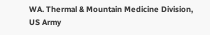WA. Thermal & Mountain Medicine Division, US Army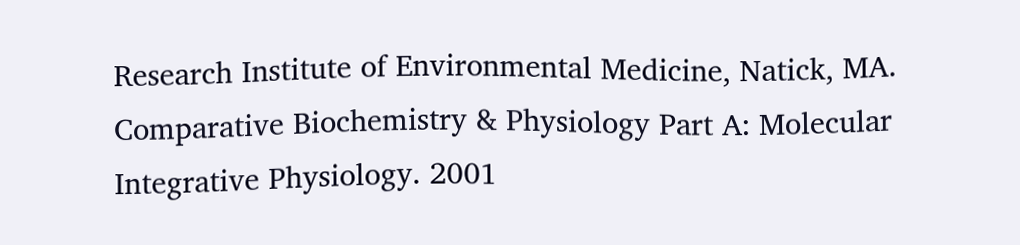Research Institute of Environmental Medicine, Natick, MA. Comparative Biochemistry & Physiology Part A: Molecular Integrative Physiology. 2001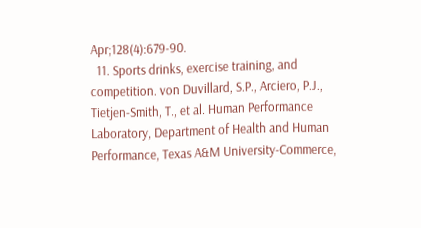Apr;128(4):679-90.
  11. Sports drinks, exercise training, and competition. von Duvillard, S.P., Arciero, P.J., Tietjen-Smith, T., et al. Human Performance Laboratory, Department of Health and Human Performance, Texas A&M University-Commerce,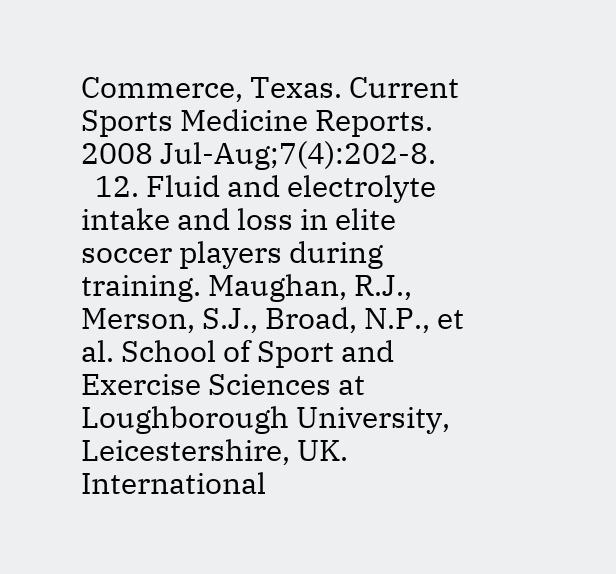Commerce, Texas. Current Sports Medicine Reports. 2008 Jul-Aug;7(4):202-8.
  12. Fluid and electrolyte intake and loss in elite soccer players during training. Maughan, R.J., Merson, S.J., Broad, N.P., et al. School of Sport and Exercise Sciences at Loughborough University, Leicestershire, UK. International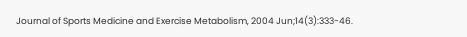Journal of Sports Medicine and Exercise Metabolism, 2004 Jun;14(3):333-46.